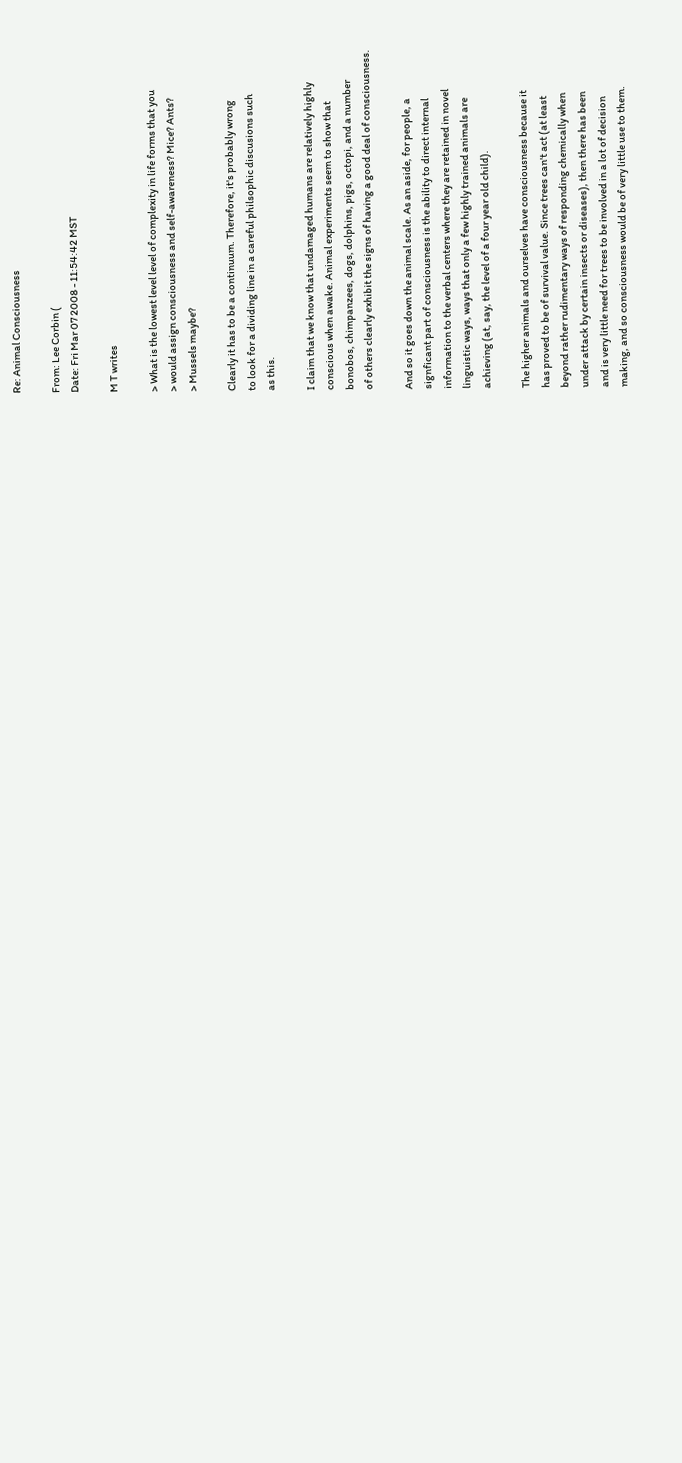Re: Animal Consciousness

From: Lee Corbin (
Date: Fri Mar 07 2008 - 11:54:42 MST

M T writes

> What is the lowest level level of complexity in life forms that you
> would assign consciousness and self-awareness? Mice? Ants?
> Mussels maybe?

Clearly it has to be a continuum. Therefore, it's probably wrong
to look for a dividing line in a careful philsophic discusions such
as this.

I claim that we know that undamaged humans are relatively highly
conscious when awake. Animal experiments seem to show that
bonobos, chimpanzees, dogs, dolphins, pigs, octopi, and a number
of others clearly exhibit the signs of having a good deal of consciousness.

And so it goes down the animal scale. As an aside, for people, a
signficant part of consciousness is the ability to direct internal
information to the verbal centers where they are retained in novel
linguistic ways, ways that only a few highly trained animals are
achieving (at, say, the level of a four year old child).

The higher animals and ourselves have consciousness because it
has proved to be of survival value. Since trees can't act (at least
beyond rather rudimentary ways of responding chemically when
under attack by certain insects or diseases), then there has been
and is very little need for trees to be involved in a lot of decision
making, and so consciousness would be of very little use to them.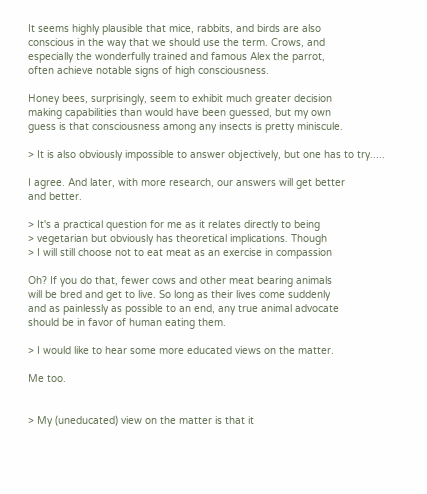It seems highly plausible that mice, rabbits, and birds are also
conscious in the way that we should use the term. Crows, and
especially the wonderfully trained and famous Alex the parrot,
often achieve notable signs of high consciousness.

Honey bees, surprisingly, seem to exhibit much greater decision
making capabilities than would have been guessed, but my own
guess is that consciousness among any insects is pretty miniscule.

> It is also obviously impossible to answer objectively, but one has to try.....

I agree. And later, with more research, our answers will get better
and better.

> It's a practical question for me as it relates directly to being
> vegetarian but obviously has theoretical implications. Though
> I will still choose not to eat meat as an exercise in compassion

Oh? If you do that, fewer cows and other meat bearing animals
will be bred and get to live. So long as their lives come suddenly
and as painlessly as possible to an end, any true animal advocate
should be in favor of human eating them.

> I would like to hear some more educated views on the matter.

Me too.


> My (uneducated) view on the matter is that it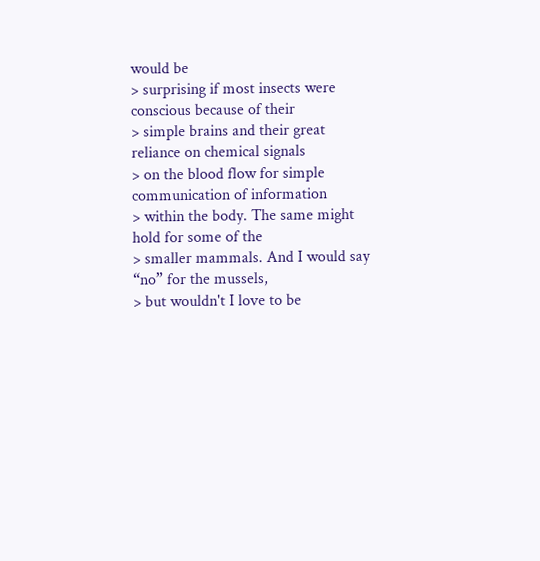would be
> surprising if most insects were conscious because of their
> simple brains and their great reliance on chemical signals
> on the blood flow for simple communication of information
> within the body. The same might hold for some of the
> smaller mammals. And I would say “no” for the mussels,
> but wouldn't I love to be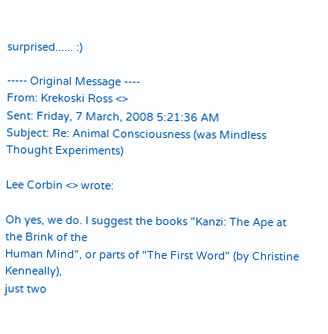surprised...... :)

----- Original Message ----
From: Krekoski Ross <>
Sent: Friday, 7 March, 2008 5:21:36 AM
Subject: Re: Animal Consciousness (was Mindless Thought Experiments)

Lee Corbin <> wrote:

Oh yes, we do. I suggest the books "Kanzi: The Ape at the Brink of the
Human Mind", or parts of "The First Word" (by Christine Kenneally),
just two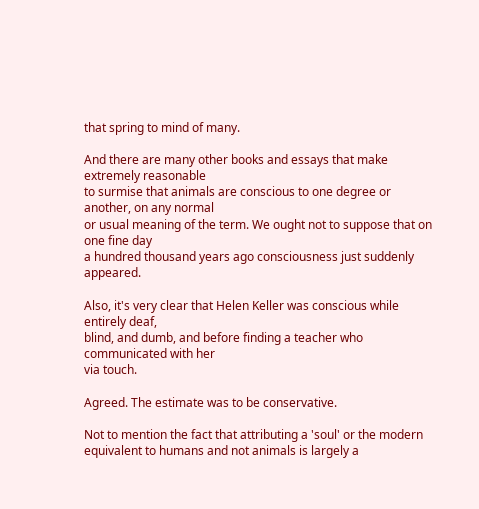that spring to mind of many.

And there are many other books and essays that make extremely reasonable
to surmise that animals are conscious to one degree or another, on any normal
or usual meaning of the term. We ought not to suppose that on one fine day
a hundred thousand years ago consciousness just suddenly appeared.

Also, it's very clear that Helen Keller was conscious while entirely deaf,
blind, and dumb, and before finding a teacher who communicated with her
via touch.

Agreed. The estimate was to be conservative.

Not to mention the fact that attributing a 'soul' or the modern equivalent to humans and not animals is largely a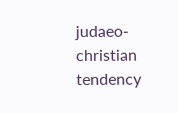judaeo-christian
tendency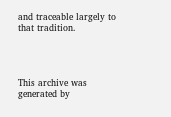and traceable largely to that tradition.




This archive was generated by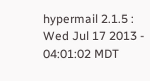hypermail 2.1.5 : Wed Jul 17 2013 - 04:01:02 MDT